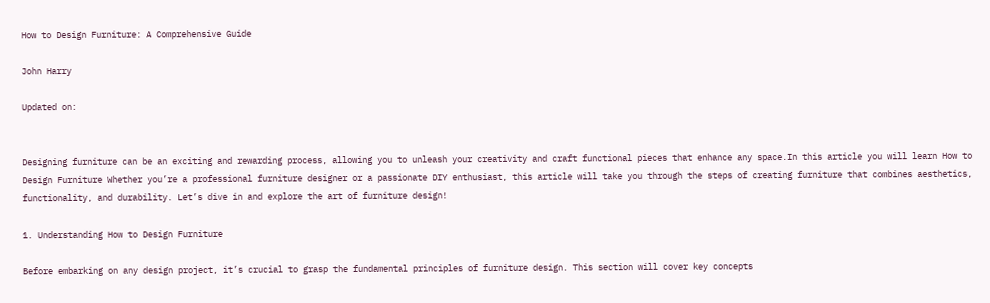How to Design Furniture: A Comprehensive Guide

John Harry

Updated on:


Designing furniture can be an exciting and rewarding process, allowing you to unleash your creativity and craft functional pieces that enhance any space.In this article you will learn How to Design Furniture Whether you’re a professional furniture designer or a passionate DIY enthusiast, this article will take you through the steps of creating furniture that combines aesthetics, functionality, and durability. Let’s dive in and explore the art of furniture design!

1. Understanding How to Design Furniture

Before embarking on any design project, it’s crucial to grasp the fundamental principles of furniture design. This section will cover key concepts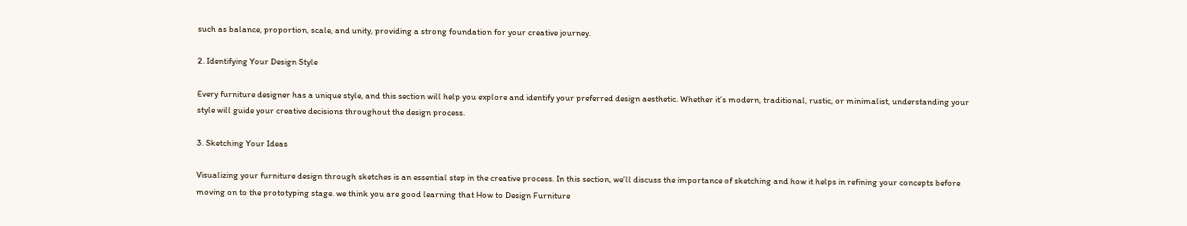such as balance, proportion, scale, and unity, providing a strong foundation for your creative journey.

2. Identifying Your Design Style

Every furniture designer has a unique style, and this section will help you explore and identify your preferred design aesthetic. Whether it’s modern, traditional, rustic, or minimalist, understanding your style will guide your creative decisions throughout the design process.

3. Sketching Your Ideas

Visualizing your furniture design through sketches is an essential step in the creative process. In this section, we’ll discuss the importance of sketching and how it helps in refining your concepts before moving on to the prototyping stage. we think you are good learning that How to Design Furniture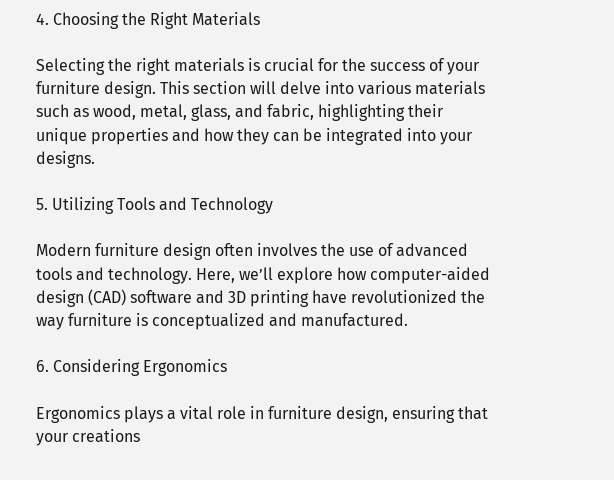4. Choosing the Right Materials

Selecting the right materials is crucial for the success of your furniture design. This section will delve into various materials such as wood, metal, glass, and fabric, highlighting their unique properties and how they can be integrated into your designs.

5. Utilizing Tools and Technology

Modern furniture design often involves the use of advanced tools and technology. Here, we’ll explore how computer-aided design (CAD) software and 3D printing have revolutionized the way furniture is conceptualized and manufactured.

6. Considering Ergonomics

Ergonomics plays a vital role in furniture design, ensuring that your creations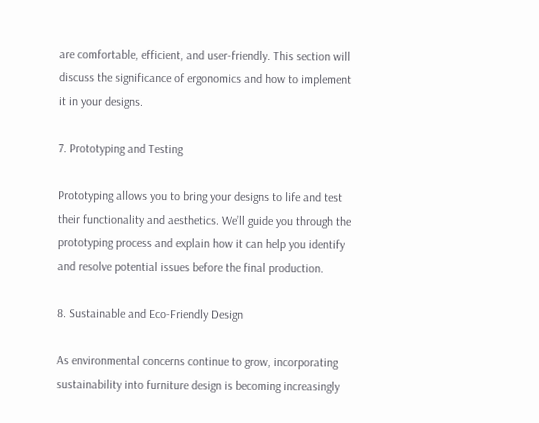are comfortable, efficient, and user-friendly. This section will discuss the significance of ergonomics and how to implement it in your designs.

7. Prototyping and Testing

Prototyping allows you to bring your designs to life and test their functionality and aesthetics. We’ll guide you through the prototyping process and explain how it can help you identify and resolve potential issues before the final production.

8. Sustainable and Eco-Friendly Design

As environmental concerns continue to grow, incorporating sustainability into furniture design is becoming increasingly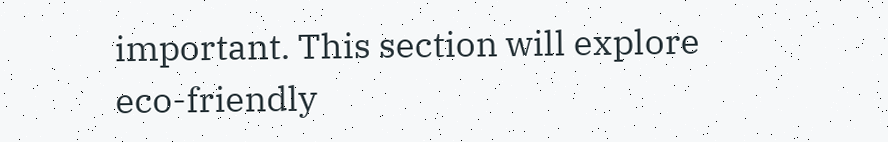important. This section will explore eco-friendly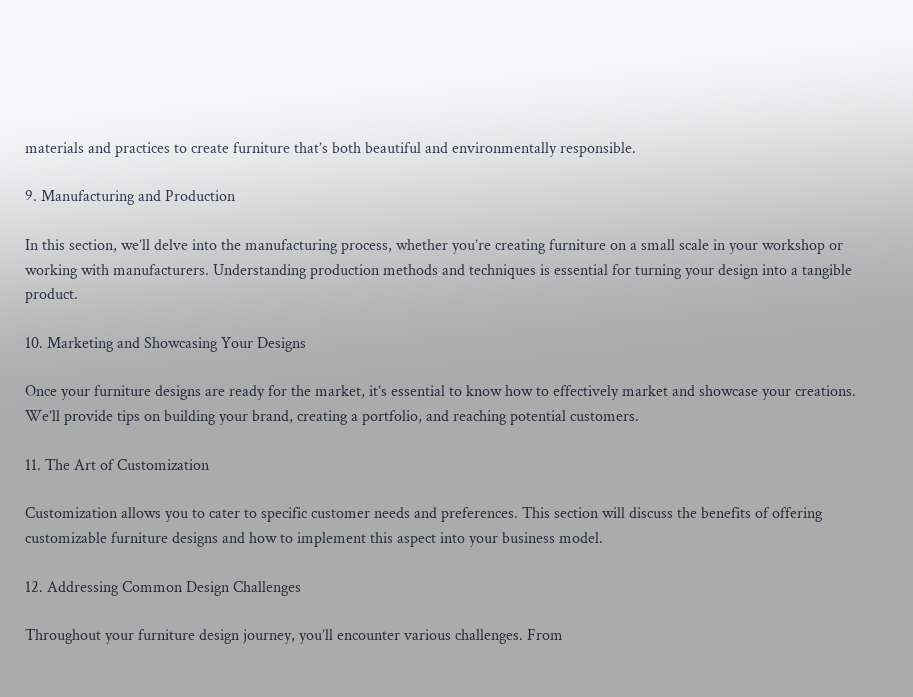materials and practices to create furniture that’s both beautiful and environmentally responsible.

9. Manufacturing and Production

In this section, we’ll delve into the manufacturing process, whether you’re creating furniture on a small scale in your workshop or working with manufacturers. Understanding production methods and techniques is essential for turning your design into a tangible product.

10. Marketing and Showcasing Your Designs

Once your furniture designs are ready for the market, it’s essential to know how to effectively market and showcase your creations. We’ll provide tips on building your brand, creating a portfolio, and reaching potential customers.

11. The Art of Customization

Customization allows you to cater to specific customer needs and preferences. This section will discuss the benefits of offering customizable furniture designs and how to implement this aspect into your business model.

12. Addressing Common Design Challenges

Throughout your furniture design journey, you’ll encounter various challenges. From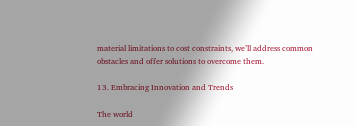material limitations to cost constraints, we’ll address common obstacles and offer solutions to overcome them.

13. Embracing Innovation and Trends

The world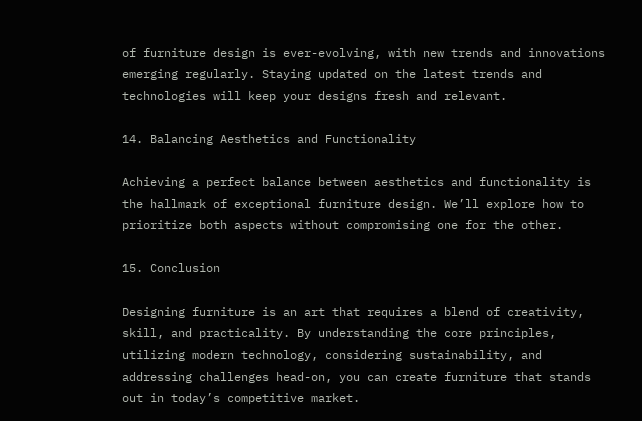of furniture design is ever-evolving, with new trends and innovations emerging regularly. Staying updated on the latest trends and technologies will keep your designs fresh and relevant.

14. Balancing Aesthetics and Functionality

Achieving a perfect balance between aesthetics and functionality is the hallmark of exceptional furniture design. We’ll explore how to prioritize both aspects without compromising one for the other.

15. Conclusion

Designing furniture is an art that requires a blend of creativity, skill, and practicality. By understanding the core principles, utilizing modern technology, considering sustainability, and addressing challenges head-on, you can create furniture that stands out in today’s competitive market.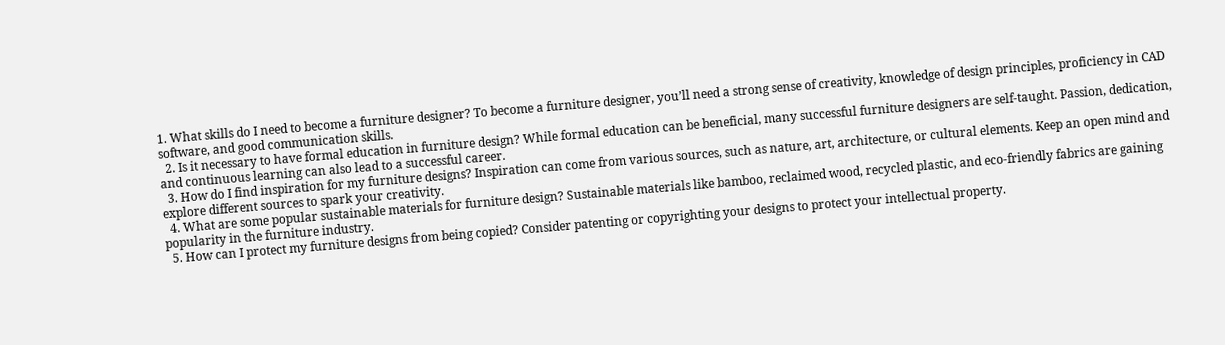1. What skills do I need to become a furniture designer? To become a furniture designer, you’ll need a strong sense of creativity, knowledge of design principles, proficiency in CAD software, and good communication skills.
  2. Is it necessary to have formal education in furniture design? While formal education can be beneficial, many successful furniture designers are self-taught. Passion, dedication, and continuous learning can also lead to a successful career.
  3. How do I find inspiration for my furniture designs? Inspiration can come from various sources, such as nature, art, architecture, or cultural elements. Keep an open mind and explore different sources to spark your creativity.
  4. What are some popular sustainable materials for furniture design? Sustainable materials like bamboo, reclaimed wood, recycled plastic, and eco-friendly fabrics are gaining popularity in the furniture industry.
  5. How can I protect my furniture designs from being copied? Consider patenting or copyrighting your designs to protect your intellectual property.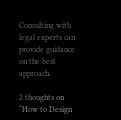Consulting with legal experts can provide guidance on the best approach.

2 thoughts on “How to Design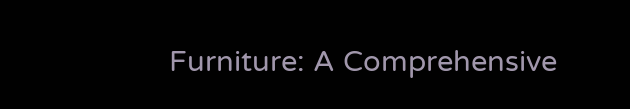Furniture: A Comprehensive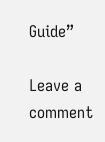Guide”

Leave a comment